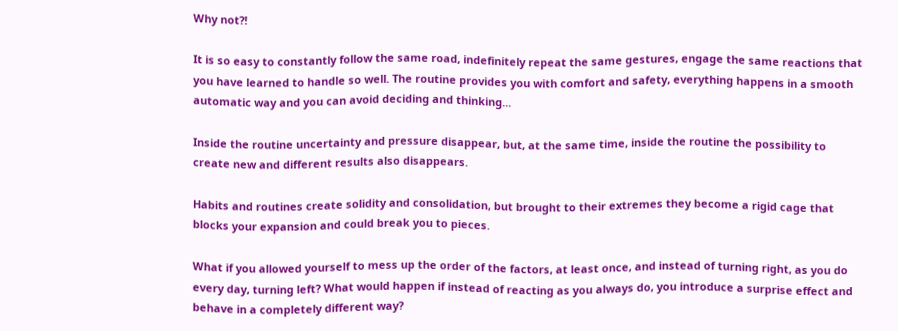Why not?!

It is so easy to constantly follow the same road, indefinitely repeat the same gestures, engage the same reactions that you have learned to handle so well. The routine provides you with comfort and safety, everything happens in a smooth automatic way and you can avoid deciding and thinking...

Inside the routine uncertainty and pressure disappear, but, at the same time, inside the routine the possibility to create new and different results also disappears.

Habits and routines create solidity and consolidation, but brought to their extremes they become a rigid cage that blocks your expansion and could break you to pieces.

What if you allowed yourself to mess up the order of the factors, at least once, and instead of turning right, as you do every day, turning left? What would happen if instead of reacting as you always do, you introduce a surprise effect and behave in a completely different way?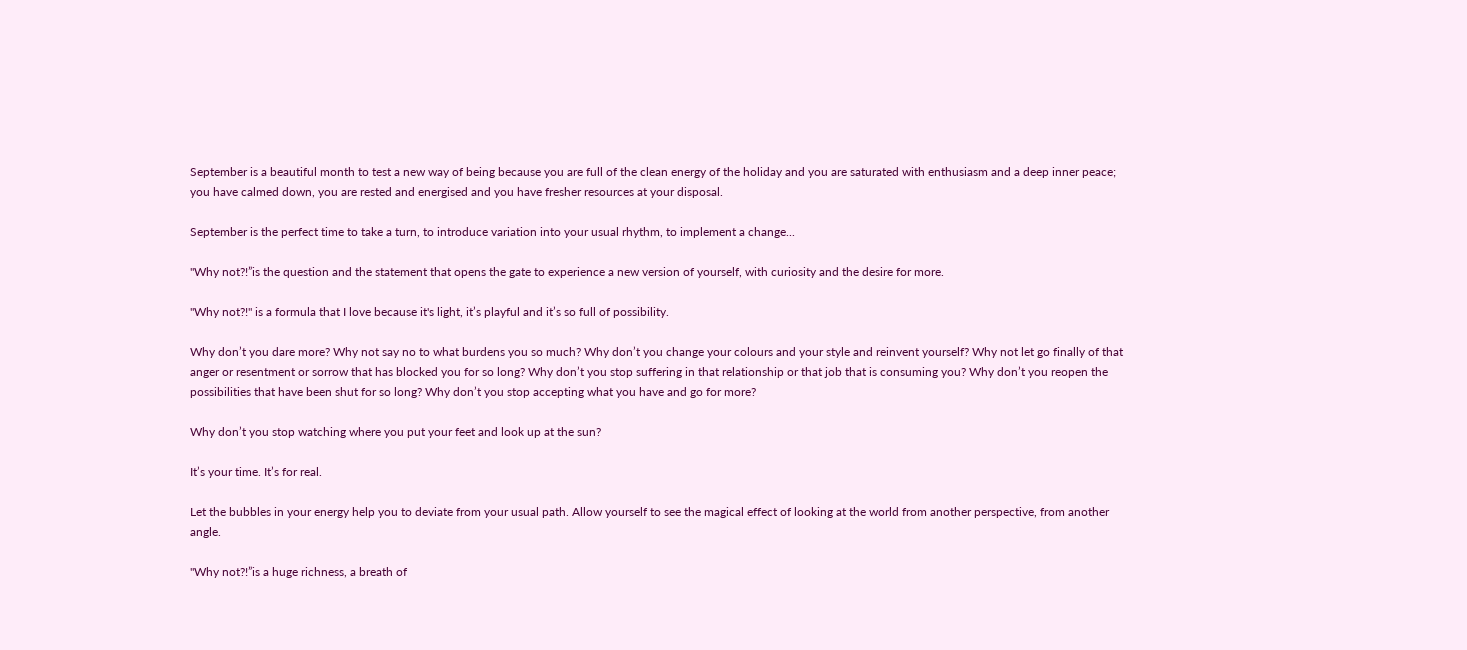September is a beautiful month to test a new way of being because you are full of the clean energy of the holiday and you are saturated with enthusiasm and a deep inner peace; you have calmed down, you are rested and energised and you have fresher resources at your disposal.

September is the perfect time to take a turn, to introduce variation into your usual rhythm, to implement a change...

"Why not?!”is the question and the statement that opens the gate to experience a new version of yourself, with curiosity and the desire for more.

"Why not?!" is a formula that I love because it's light, it’s playful and it’s so full of possibility.

Why don’t you dare more? Why not say no to what burdens you so much? Why don’t you change your colours and your style and reinvent yourself? Why not let go finally of that anger or resentment or sorrow that has blocked you for so long? Why don’t you stop suffering in that relationship or that job that is consuming you? Why don’t you reopen the possibilities that have been shut for so long? Why don’t you stop accepting what you have and go for more?

Why don’t you stop watching where you put your feet and look up at the sun?

It’s your time. It’s for real.

Let the bubbles in your energy help you to deviate from your usual path. Allow yourself to see the magical effect of looking at the world from another perspective, from another angle.

"Why not?!”is a huge richness, a breath of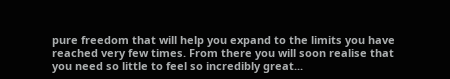pure freedom that will help you expand to the limits you have reached very few times. From there you will soon realise that you need so little to feel so incredibly great...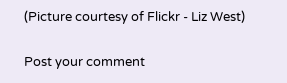(Picture courtesy of Flickr - Liz West)

Post your comment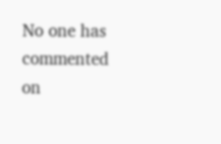No one has commented on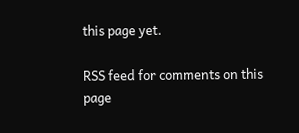this page yet.

RSS feed for comments on this page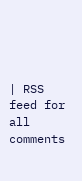| RSS feed for all comments